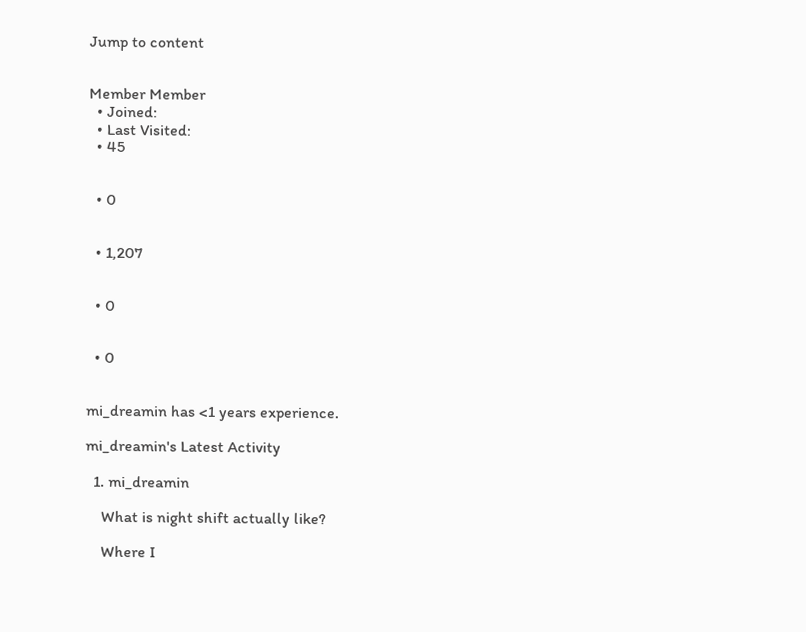Jump to content


Member Member
  • Joined:
  • Last Visited:
  • 45


  • 0


  • 1,207


  • 0


  • 0


mi_dreamin has <1 years experience.

mi_dreamin's Latest Activity

  1. mi_dreamin

    What is night shift actually like?

    Where I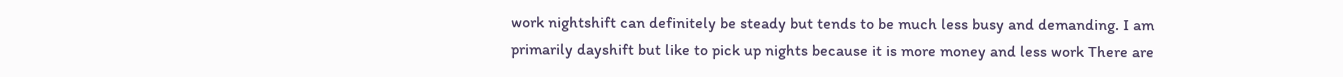work nightshift can definitely be steady but tends to be much less busy and demanding. I am primarily dayshift but like to pick up nights because it is more money and less work There are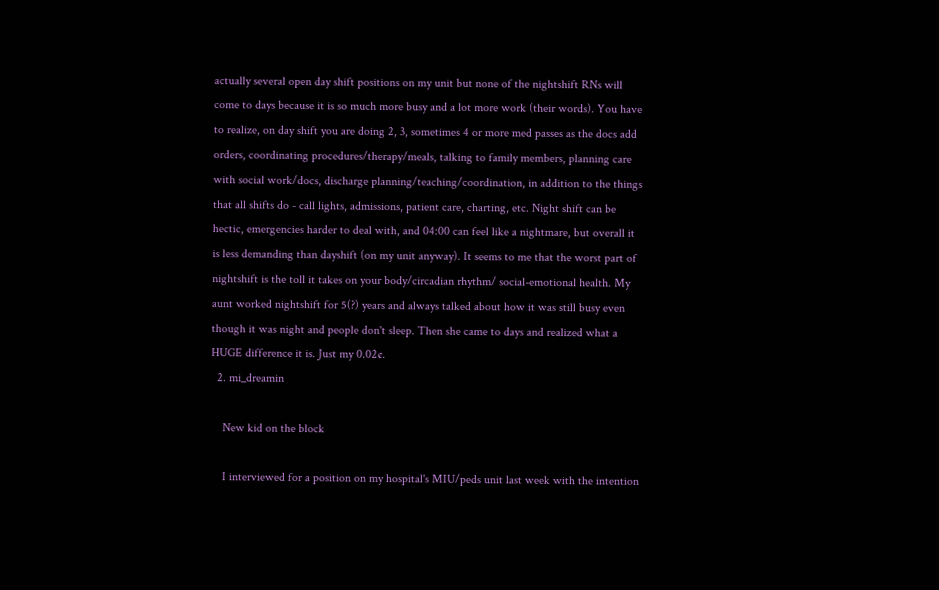actually several open day shift positions on my unit but none of the nightshift RNs will come to days because it is so much more busy and a lot more work (their words). You have to realize, on day shift you are doing 2, 3, sometimes 4 or more med passes as the docs add orders, coordinating procedures/therapy/meals, talking to family members, planning care with social work/docs, discharge planning/teaching/coordination, in addition to the things that all shifts do - call lights, admissions, patient care, charting, etc. Night shift can be hectic, emergencies harder to deal with, and 04:00 can feel like a nightmare, but overall it is less demanding than dayshift (on my unit anyway). It seems to me that the worst part of nightshift is the toll it takes on your body/circadian rhythm/ social-emotional health. My aunt worked nightshift for 5(?) years and always talked about how it was still busy even though it was night and people don't sleep. Then she came to days and realized what a HUGE difference it is. Just my 0.02¢.
  2. mi_dreamin

    New kid on the block

    I interviewed for a position on my hospital's MIU/peds unit last week with the intention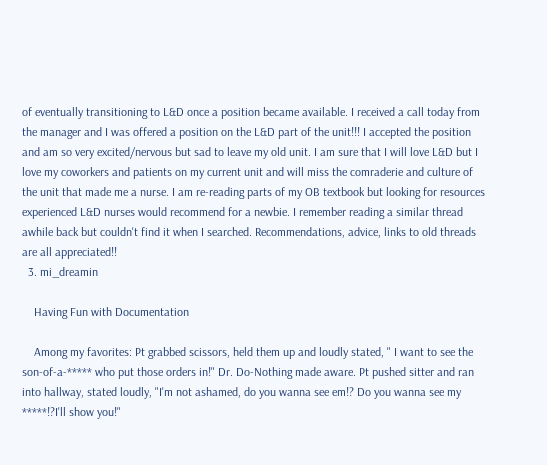of eventually transitioning to L&D once a position became available. I received a call today from the manager and I was offered a position on the L&D part of the unit!!! I accepted the position and am so very excited/nervous but sad to leave my old unit. I am sure that I will love L&D but I love my coworkers and patients on my current unit and will miss the comraderie and culture of the unit that made me a nurse. I am re-reading parts of my OB textbook but looking for resources experienced L&D nurses would recommend for a newbie. I remember reading a similar thread awhile back but couldn't find it when I searched. Recommendations, advice, links to old threads are all appreciated!!
  3. mi_dreamin

    Having Fun with Documentation

    Among my favorites: Pt grabbed scissors, held them up and loudly stated, " I want to see the son-of-a-***** who put those orders in!" Dr. Do-Nothing made aware. Pt pushed sitter and ran into hallway, stated loudly, "I'm not ashamed, do you wanna see em!? Do you wanna see my *****!?I'll show you!"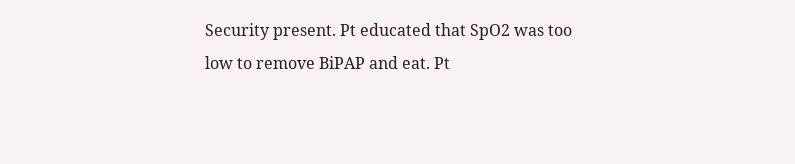Security present. Pt educated that SpO2 was too low to remove BiPAP and eat. Pt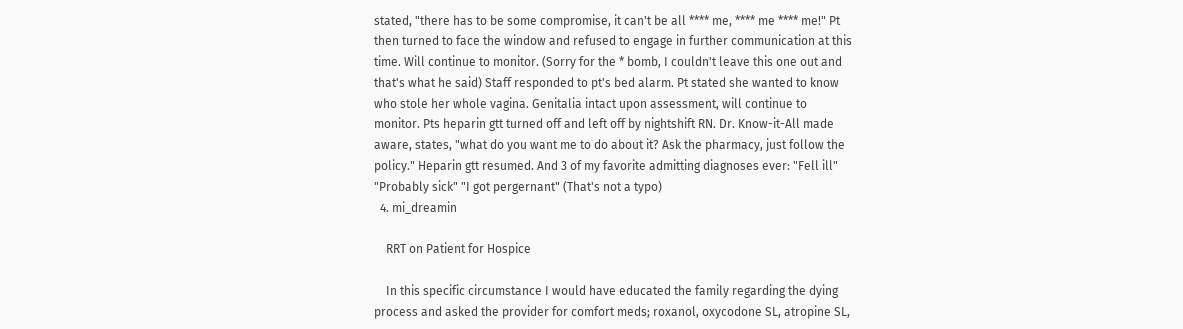stated, "there has to be some compromise, it can't be all **** me, **** me **** me!" Pt then turned to face the window and refused to engage in further communication at this time. Will continue to monitor. (Sorry for the * bomb, I couldn't leave this one out and that's what he said) Staff responded to pt's bed alarm. Pt stated she wanted to know who stole her whole vagina. Genitalia intact upon assessment, will continue to monitor. Pts heparin gtt turned off and left off by nightshift RN. Dr. Know-it-All made aware, states, "what do you want me to do about it? Ask the pharmacy, just follow the policy." Heparin gtt resumed. And 3 of my favorite admitting diagnoses ever: "Fell ill" "Probably sick" "I got pergernant" (That's not a typo)
  4. mi_dreamin

    RRT on Patient for Hospice

    In this specific circumstance I would have educated the family regarding the dying process and asked the provider for comfort meds; roxanol, oxycodone SL, atropine SL,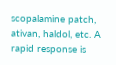scopalamine patch, ativan, haldol, etc. A rapid response is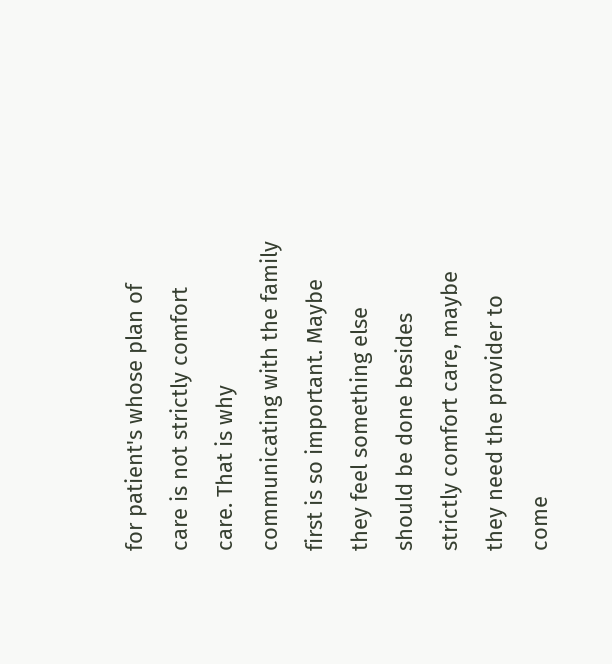for patient's whose plan of care is not strictly comfort care. That is why communicating with the family first is so important. Maybe they feel something else should be done besides strictly comfort care, maybe they need the provider to come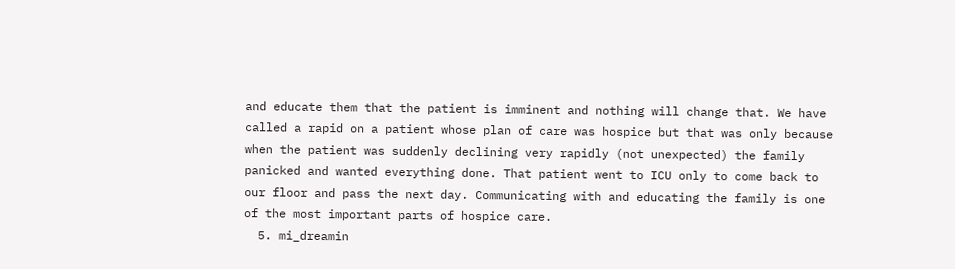and educate them that the patient is imminent and nothing will change that. We have called a rapid on a patient whose plan of care was hospice but that was only because when the patient was suddenly declining very rapidly (not unexpected) the family panicked and wanted everything done. That patient went to ICU only to come back to our floor and pass the next day. Communicating with and educating the family is one of the most important parts of hospice care.
  5. mi_dreamin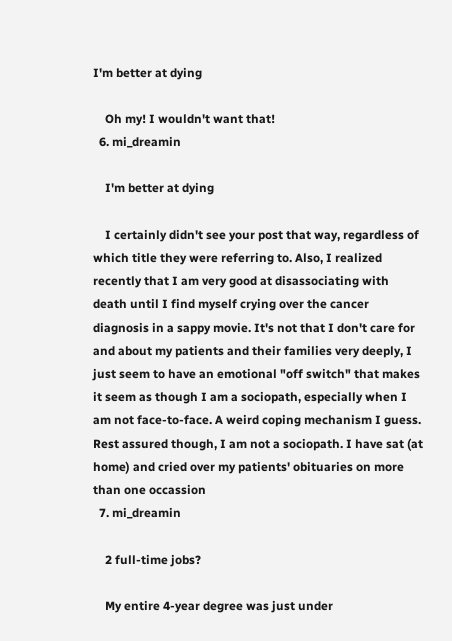I'm better at dying

    Oh my! I wouldn't want that!
  6. mi_dreamin

    I'm better at dying

    I certainly didn't see your post that way, regardless of which title they were referring to. Also, I realized recently that I am very good at disassociating with death until I find myself crying over the cancer diagnosis in a sappy movie. It's not that I don't care for and about my patients and their families very deeply, I just seem to have an emotional "off switch" that makes it seem as though I am a sociopath, especially when I am not face-to-face. A weird coping mechanism I guess. Rest assured though, I am not a sociopath. I have sat (at home) and cried over my patients' obituaries on more than one occassion
  7. mi_dreamin

    2 full-time jobs?

    My entire 4-year degree was just under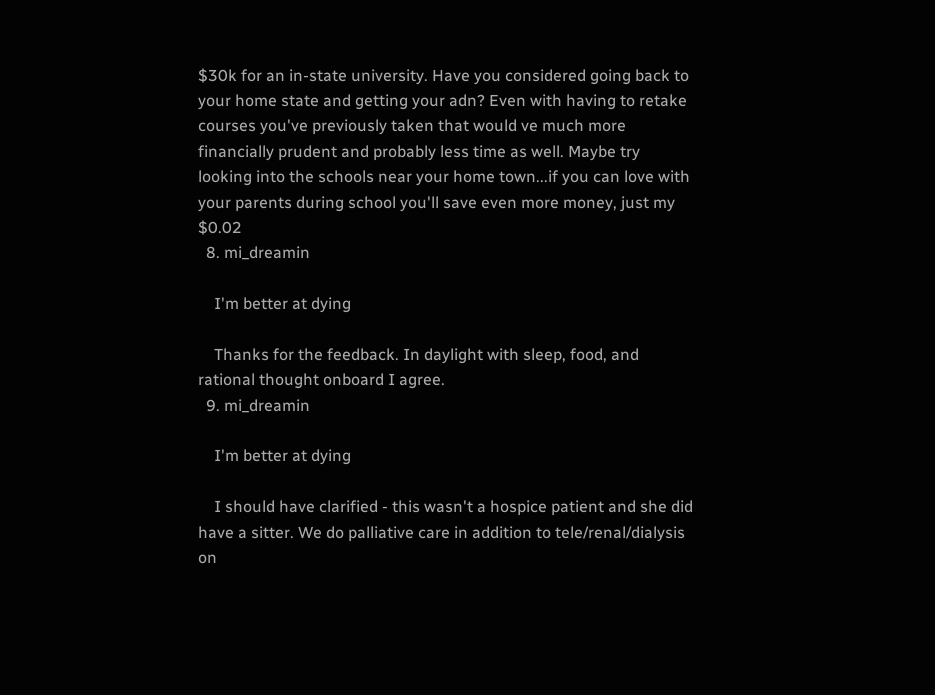$30k for an in-state university. Have you considered going back to your home state and getting your adn? Even with having to retake courses you've previously taken that would ve much more financially prudent and probably less time as well. Maybe try looking into the schools near your home town...if you can love with your parents during school you'll save even more money, just my $0.02
  8. mi_dreamin

    I'm better at dying

    Thanks for the feedback. In daylight with sleep, food, and rational thought onboard I agree.
  9. mi_dreamin

    I'm better at dying

    I should have clarified - this wasn't a hospice patient and she did have a sitter. We do palliative care in addition to tele/renal/dialysis on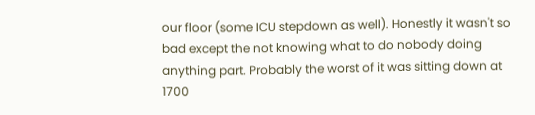our floor (some ICU stepdown as well). Honestly it wasn't so bad except the not knowing what to do nobody doing anything part. Probably the worst of it was sitting down at 1700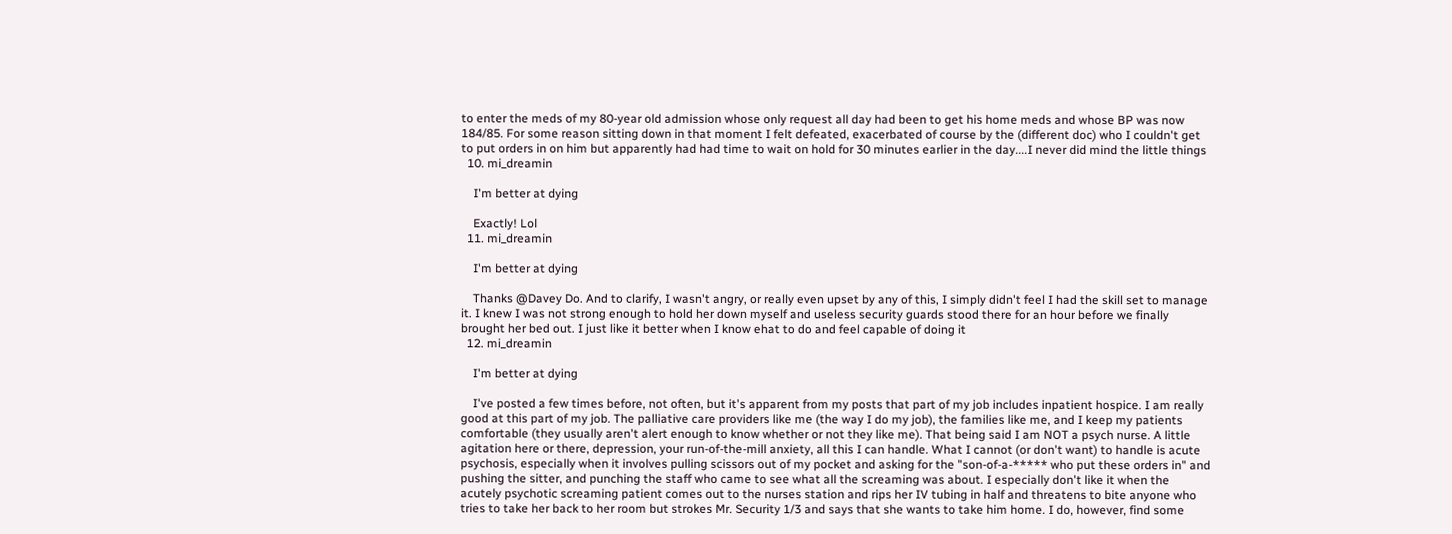to enter the meds of my 80-year old admission whose only request all day had been to get his home meds and whose BP was now 184/85. For some reason sitting down in that moment I felt defeated, exacerbated of course by the (different doc) who I couldn't get to put orders in on him but apparently had had time to wait on hold for 30 minutes earlier in the day....I never did mind the little things
  10. mi_dreamin

    I'm better at dying

    Exactly! Lol
  11. mi_dreamin

    I'm better at dying

    Thanks @Davey Do. And to clarify, I wasn't angry, or really even upset by any of this, I simply didn't feel I had the skill set to manage it. I knew I was not strong enough to hold her down myself and useless security guards stood there for an hour before we finally brought her bed out. I just like it better when I know ehat to do and feel capable of doing it
  12. mi_dreamin

    I'm better at dying

    I've posted a few times before, not often, but it's apparent from my posts that part of my job includes inpatient hospice. I am really good at this part of my job. The palliative care providers like me (the way I do my job), the families like me, and I keep my patients comfortable (they usually aren't alert enough to know whether or not they like me). That being said I am NOT a psych nurse. A little agitation here or there, depression, your run-of-the-mill anxiety, all this I can handle. What I cannot (or don't want) to handle is acute psychosis, especially when it involves pulling scissors out of my pocket and asking for the "son-of-a-***** who put these orders in" and pushing the sitter, and punching the staff who came to see what all the screaming was about. I especially don't like it when the acutely psychotic screaming patient comes out to the nurses station and rips her IV tubing in half and threatens to bite anyone who tries to take her back to her room but strokes Mr. Security 1/3 and says that she wants to take him home. I do, however, find some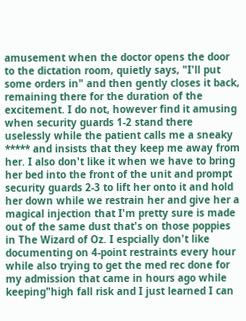amusement when the doctor opens the door to the dictation room, quietly says, "I'll put some orders in" and then gently closes it back, remaining there for the duration of the excitement. I do not, however find it amusing when security guards 1-2 stand there uselessly while the patient calls me a sneaky ***** and insists that they keep me away from her. I also don't like it when we have to bring her bed into the front of the unit and prompt security guards 2-3 to lift her onto it and hold her down while we restrain her and give her a magical injection that I'm pretty sure is made out of the same dust that's on those poppies in The Wizard of Oz. I espcially don't like documenting on 4-point restraints every hour while also trying to get the med rec done for my admission that came in hours ago while keeping"high fall risk and I just learned I can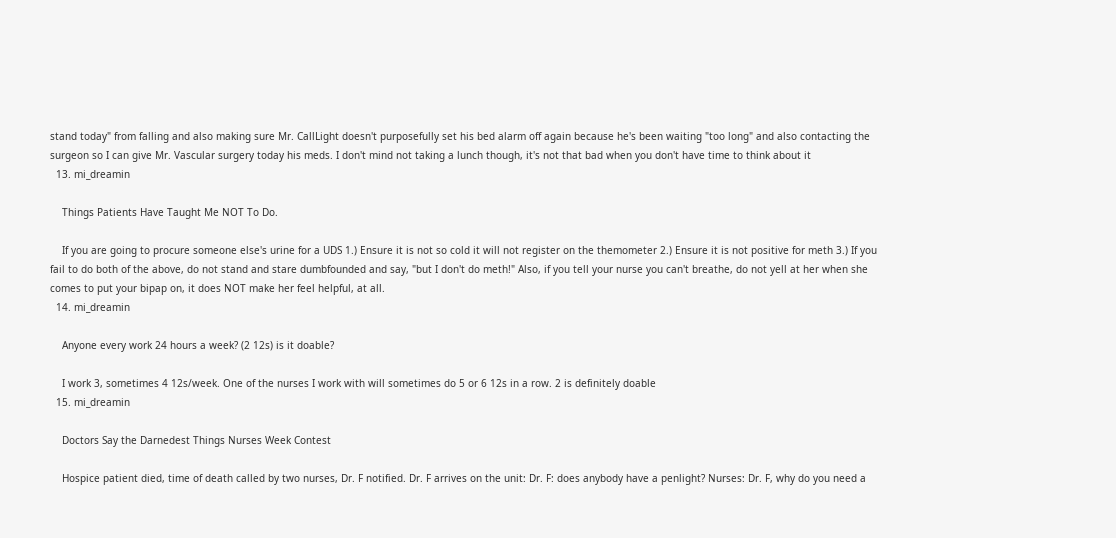stand today" from falling and also making sure Mr. CallLight doesn't purposefully set his bed alarm off again because he's been waiting "too long" and also contacting the surgeon so I can give Mr. Vascular surgery today his meds. I don't mind not taking a lunch though, it's not that bad when you don't have time to think about it
  13. mi_dreamin

    Things Patients Have Taught Me NOT To Do.

    If you are going to procure someone else's urine for a UDS 1.) Ensure it is not so cold it will not register on the themometer 2.) Ensure it is not positive for meth 3.) If you fail to do both of the above, do not stand and stare dumbfounded and say, "but I don't do meth!" Also, if you tell your nurse you can't breathe, do not yell at her when she comes to put your bipap on, it does NOT make her feel helpful, at all.
  14. mi_dreamin

    Anyone every work 24 hours a week? (2 12s) is it doable?

    I work 3, sometimes 4 12s/week. One of the nurses I work with will sometimes do 5 or 6 12s in a row. 2 is definitely doable
  15. mi_dreamin

    Doctors Say the Darnedest Things Nurses Week Contest

    Hospice patient died, time of death called by two nurses, Dr. F notified. Dr. F arrives on the unit: Dr. F: does anybody have a penlight? Nurses: Dr. F, why do you need a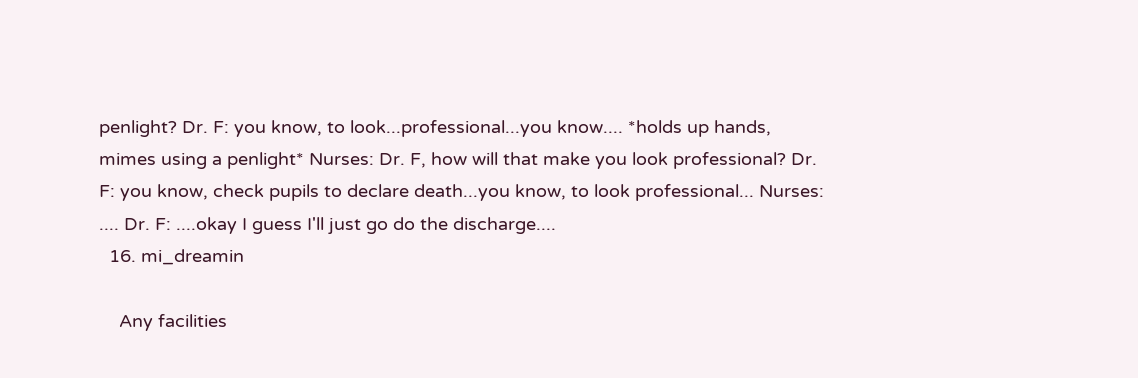penlight? Dr. F: you know, to look...professional...you know.... *holds up hands, mimes using a penlight* Nurses: Dr. F, how will that make you look professional? Dr. F: you know, check pupils to declare death...you know, to look professional... Nurses: .... Dr. F: ....okay I guess I'll just go do the discharge....
  16. mi_dreamin

    Any facilities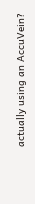actually using an AccuVein?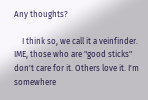Any thoughts?

    I think so, we call it a veinfinder. IME, those who are "good sticks" don't care for it. Others love it. I'm somewhere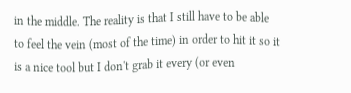in the middle. The reality is that I still have to be able to feel the vein (most of the time) in order to hit it so it is a nice tool but I don't grab it every (or even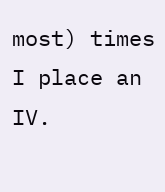most) times I place an IV.